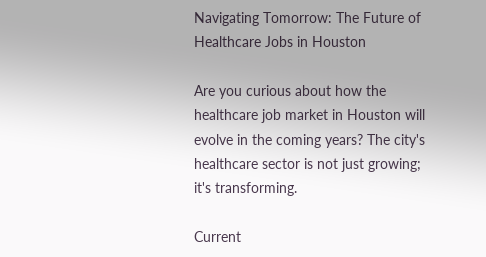Navigating Tomorrow: The Future of Healthcare Jobs in Houston

Are you curious about how the healthcare job market in Houston will evolve in the coming years? The city's healthcare sector is not just growing; it's transforming.

Current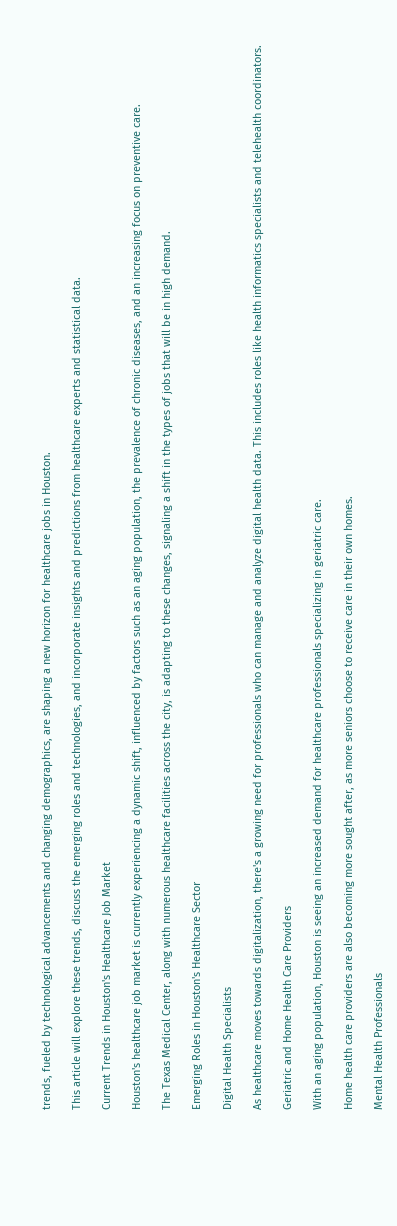trends, fueled by technological advancements and changing demographics, are shaping a new horizon for healthcare jobs in Houston.

This article will explore these trends, discuss the emerging roles and technologies, and incorporate insights and predictions from healthcare experts and statistical data.

Current Trends in Houston's Healthcare Job Market

Houston's healthcare job market is currently experiencing a dynamic shift, influenced by factors such as an aging population, the prevalence of chronic diseases, and an increasing focus on preventive care.

The Texas Medical Center, along with numerous healthcare facilities across the city, is adapting to these changes, signaling a shift in the types of jobs that will be in high demand.

Emerging Roles in Houston's Healthcare Sector

Digital Health Specialists

As healthcare moves towards digitalization, there's a growing need for professionals who can manage and analyze digital health data. This includes roles like health informatics specialists and telehealth coordinators.

Geriatric and Home Health Care Providers

With an aging population, Houston is seeing an increased demand for healthcare professionals specializing in geriatric care.

Home health care providers are also becoming more sought after, as more seniors choose to receive care in their own homes.

Mental Health Professionals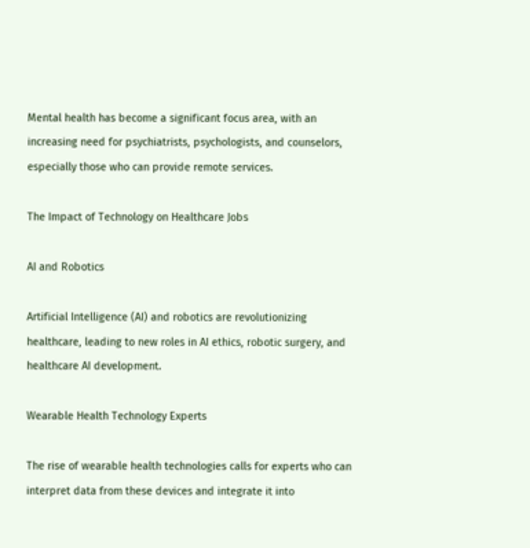Mental health has become a significant focus area, with an increasing need for psychiatrists, psychologists, and counselors, especially those who can provide remote services.

The Impact of Technology on Healthcare Jobs

AI and Robotics

Artificial Intelligence (AI) and robotics are revolutionizing healthcare, leading to new roles in AI ethics, robotic surgery, and healthcare AI development.

Wearable Health Technology Experts

The rise of wearable health technologies calls for experts who can interpret data from these devices and integrate it into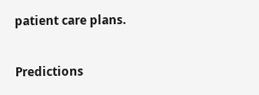patient care plans.

Predictions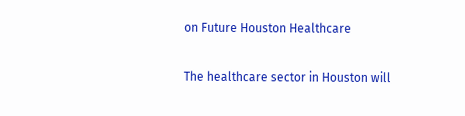on Future Houston Healthcare

The healthcare sector in Houston will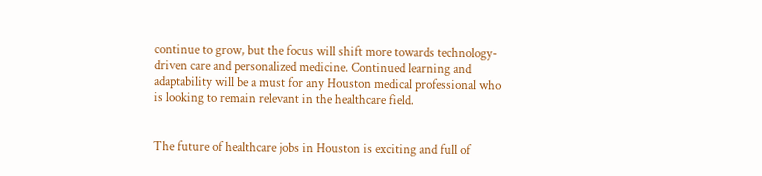continue to grow, but the focus will shift more towards technology-driven care and personalized medicine. Continued learning and adaptability will be a must for any Houston medical professional who is looking to remain relevant in the healthcare field.


The future of healthcare jobs in Houston is exciting and full of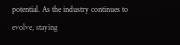potential. As the industry continues to evolve, staying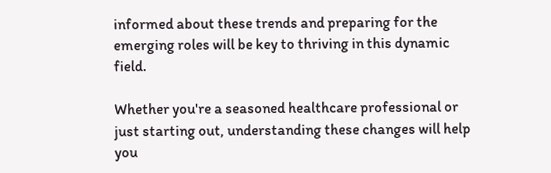informed about these trends and preparing for the emerging roles will be key to thriving in this dynamic field.

Whether you're a seasoned healthcare professional or just starting out, understanding these changes will help you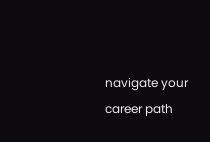navigate your career path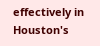effectively in Houston's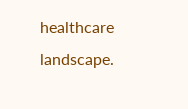healthcare landscape.